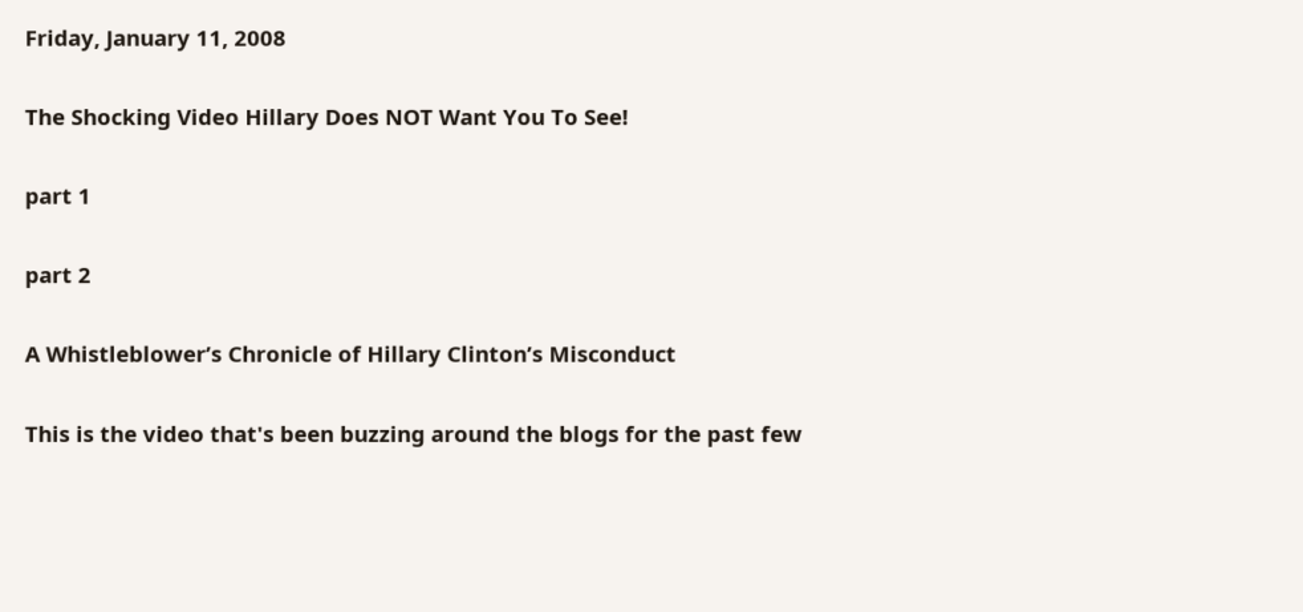Friday, January 11, 2008

The Shocking Video Hillary Does NOT Want You To See!

part 1

part 2

A Whistleblower’s Chronicle of Hillary Clinton’s Misconduct

This is the video that's been buzzing around the blogs for the past few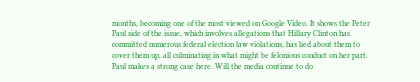months, becoming one of the most viewed on Google Video. It shows the Peter Paul side of the issue, which involves allegations that Hillary Clinton has committed numerous federal election law violations, has lied about them to cover them up, all culminating in what might be felonious conduct on her part. Paul makes a strong case here. Will the media continue to do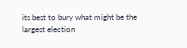its best to bury what might be the largest election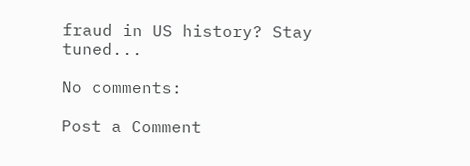fraud in US history? Stay tuned...

No comments:

Post a Comment